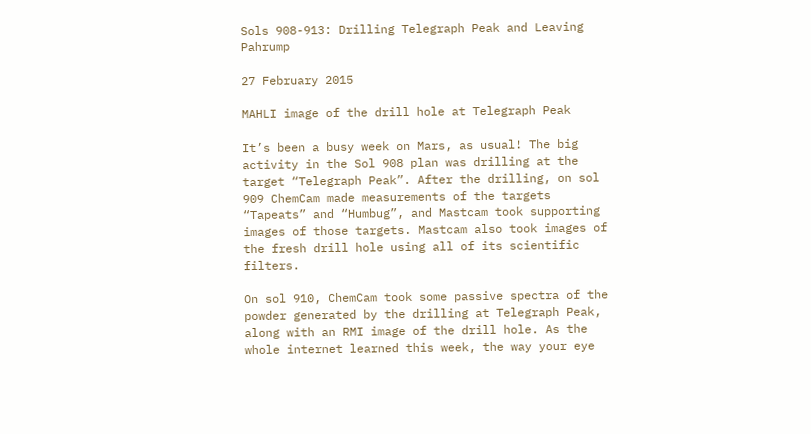Sols 908-913: Drilling Telegraph Peak and Leaving Pahrump

27 February 2015

MAHLI image of the drill hole at Telegraph Peak

It’s been a busy week on Mars, as usual! The big activity in the Sol 908 plan was drilling at the target “Telegraph Peak”. After the drilling, on sol 909 ChemCam made measurements of the targets “Tapeats” and “Humbug”, and Mastcam took supporting images of those targets. Mastcam also took images of the fresh drill hole using all of its scientific filters.

On sol 910, ChemCam took some passive spectra of the powder generated by the drilling at Telegraph Peak, along with an RMI image of the drill hole. As the whole internet learned this week, the way your eye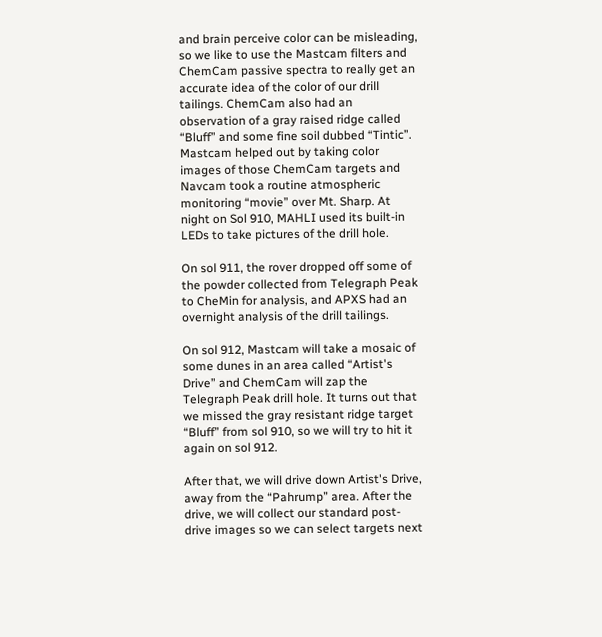and brain perceive color can be misleading, so we like to use the Mastcam filters and ChemCam passive spectra to really get an accurate idea of the color of our drill tailings. ChemCam also had an observation of a gray raised ridge called “Bluff” and some fine soil dubbed “Tintic”. Mastcam helped out by taking color images of those ChemCam targets and Navcam took a routine atmospheric monitoring “movie” over Mt. Sharp. At night on Sol 910, MAHLI used its built-in LEDs to take pictures of the drill hole.

On sol 911, the rover dropped off some of the powder collected from Telegraph Peak to CheMin for analysis, and APXS had an overnight analysis of the drill tailings.

On sol 912, Mastcam will take a mosaic of some dunes in an area called “Artist's Drive” and ChemCam will zap the Telegraph Peak drill hole. It turns out that we missed the gray resistant ridge target “Bluff” from sol 910, so we will try to hit it again on sol 912.

After that, we will drive down Artist's Drive, away from the “Pahrump” area. After the drive, we will collect our standard post-drive images so we can select targets next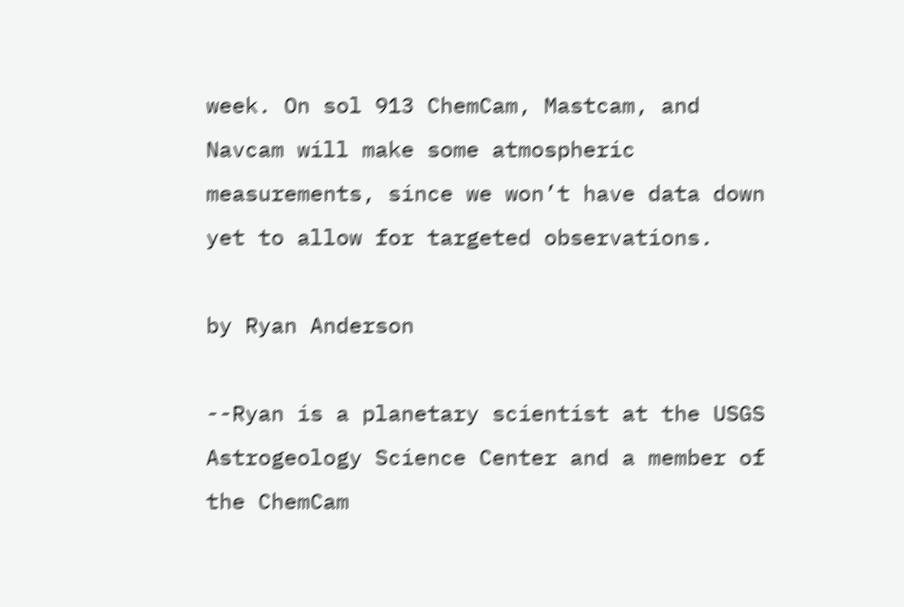week. On sol 913 ChemCam, Mastcam, and Navcam will make some atmospheric measurements, since we won’t have data down yet to allow for targeted observations.

by Ryan Anderson

--Ryan is a planetary scientist at the USGS Astrogeology Science Center and a member of the ChemCam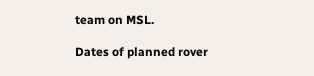team on MSL.

Dates of planned rover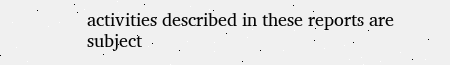activities described in these reports are subject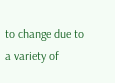to change due to a variety of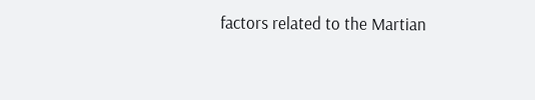factors related to the Martian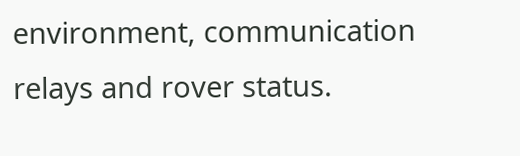environment, communication relays and rover status.